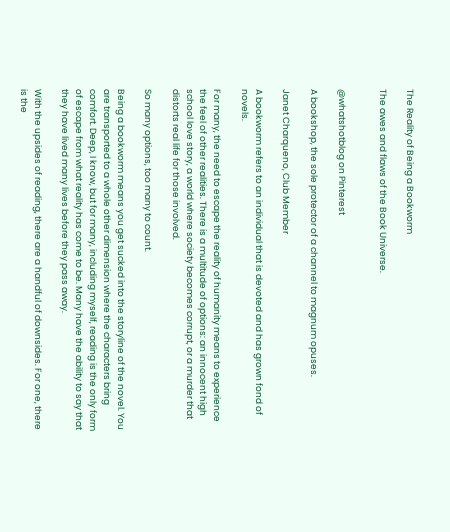The Reality of Being a Bookworm

The awes and flaws of the Book Universe.


@whatshotblog on Pinterest

A bookshop, the sole protector of a channel to magnum opuses.

Janet Charqueno, Club Member

A bookworm refers to an individual that is devoted and has grown fond of novels.

For many, the need to escape the reality of humanity means to experience the feel of other realities. There is a multitude of options: an innocent high school love story, a world where society becomes corrupt, or a murder that distorts real life for those involved.

So many options, too many to count.

Being a bookworm means you get sucked into the storyline of the novel. You are transported to a whole other dimension where the characters bring comfort. Deep, I know, but for many, including myself, reading is the only form of escape from what reality has come to be. Many have the ability to say that they have lived many lives before they pass away.

With the upsides of reading, there are a handful of downsides. For one, there is the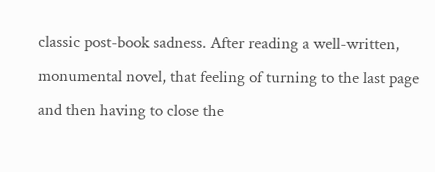classic post-book sadness. After reading a well-written, monumental novel, that feeling of turning to the last page and then having to close the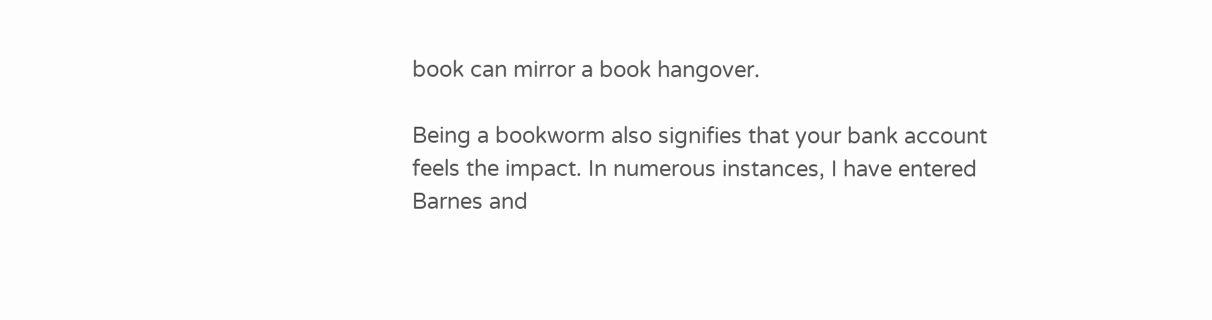book can mirror a book hangover.

Being a bookworm also signifies that your bank account feels the impact. In numerous instances, I have entered Barnes and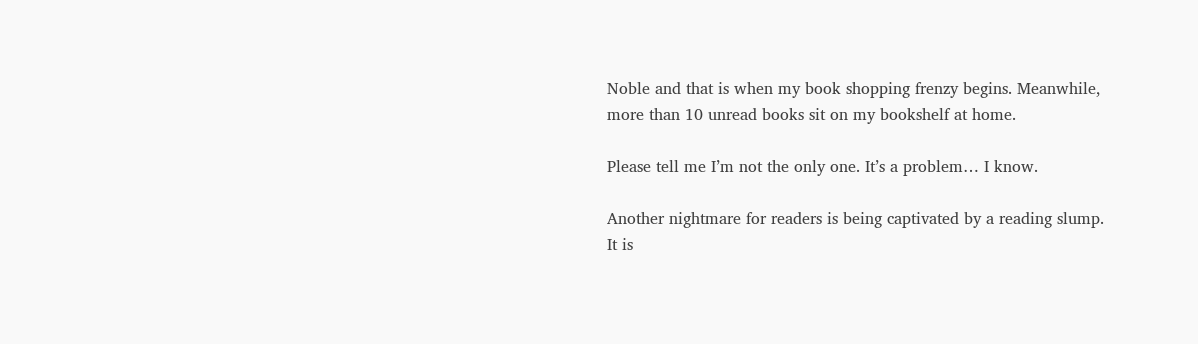Noble and that is when my book shopping frenzy begins. Meanwhile, more than 10 unread books sit on my bookshelf at home.

Please tell me I’m not the only one. It’s a problem… I know.

Another nightmare for readers is being captivated by a reading slump. It is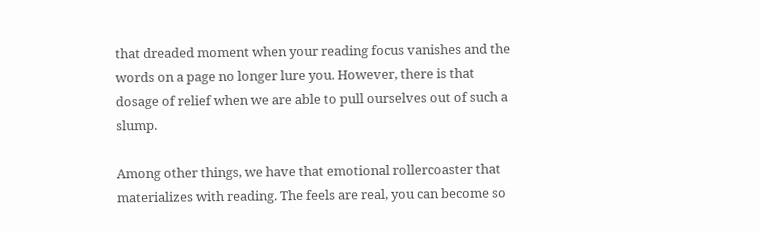that dreaded moment when your reading focus vanishes and the words on a page no longer lure you. However, there is that dosage of relief when we are able to pull ourselves out of such a slump.

Among other things, we have that emotional rollercoaster that materializes with reading. The feels are real, you can become so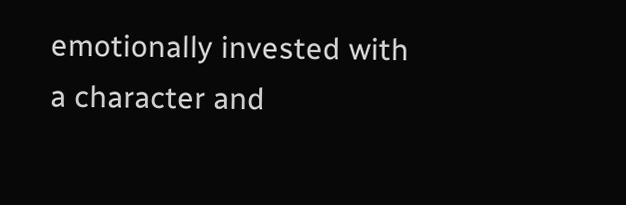emotionally invested with a character and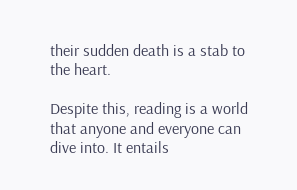their sudden death is a stab to the heart.

Despite this, reading is a world that anyone and everyone can dive into. It entails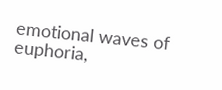emotional waves of euphoria,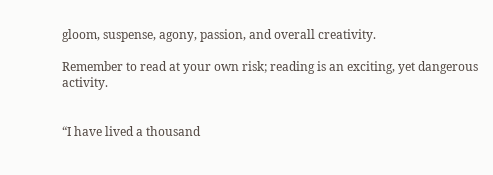gloom, suspense, agony, passion, and overall creativity.

Remember to read at your own risk; reading is an exciting, yet dangerous activity.


“I have lived a thousand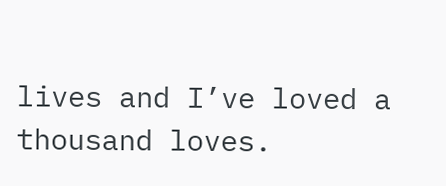lives and I’ve loved a thousand loves.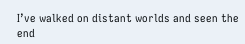I’ve walked on distant worlds and seen the end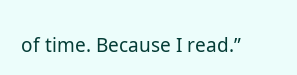of time. Because I read.”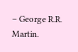– George R.R. Martin.